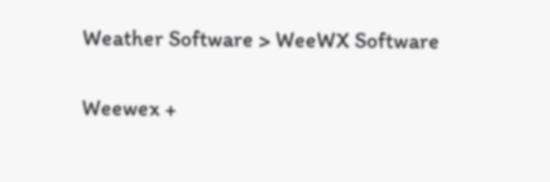Weather Software > WeeWX Software

Weewex +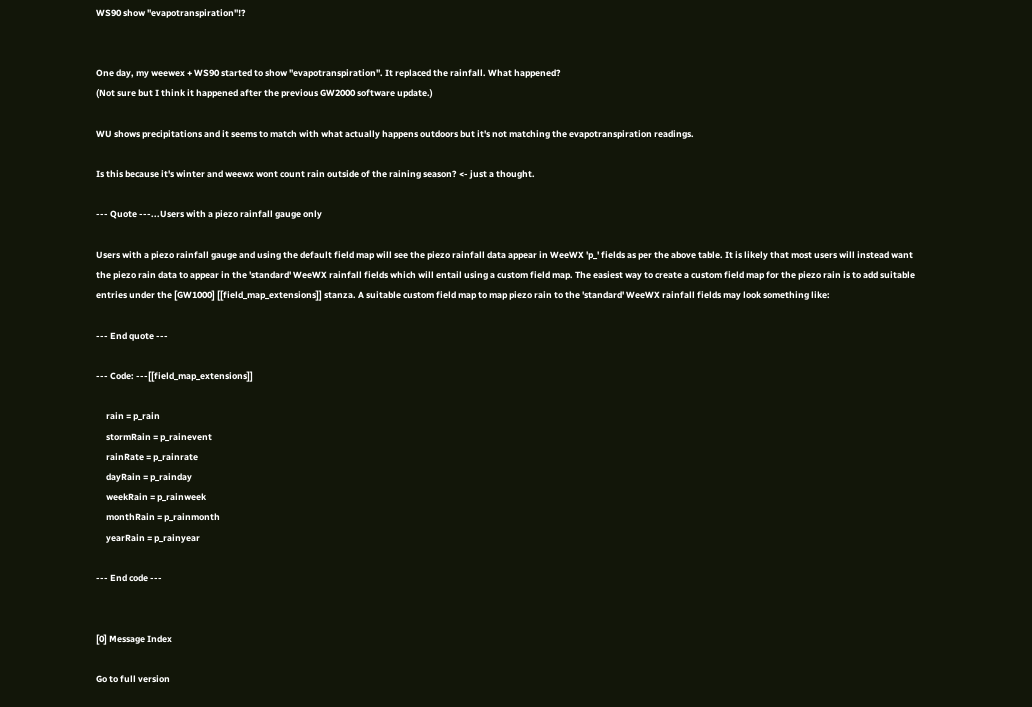WS90 show "evapotranspiration"!?


One day, my weewex + WS90 started to show "evapotranspiration". It replaced the rainfall. What happened?
(Not sure but I think it happened after the previous GW2000 software update.)

WU shows precipitations and it seems to match with what actually happens outdoors but it's not matching the evapotranspiration readings.

Is this because it's winter and weewx wont count rain outside of the raining season? <- just a thought.

--- Quote ---...Users with a piezo rainfall gauge only

Users with a piezo rainfall gauge and using the default field map will see the piezo rainfall data appear in WeeWX 'p_' fields as per the above table. It is likely that most users will instead want the piezo rain data to appear in the 'standard' WeeWX rainfall fields which will entail using a custom field map. The easiest way to create a custom field map for the piezo rain is to add suitable entries under the [GW1000] [[field_map_extensions]] stanza. A suitable custom field map to map piezo rain to the 'standard' WeeWX rainfall fields may look something like:

--- End quote ---

--- Code: ---[[field_map_extensions]]

     rain = p_rain
     stormRain = p_rainevent
     rainRate = p_rainrate
     dayRain = p_rainday
     weekRain = p_rainweek
     monthRain = p_rainmonth
     yearRain = p_rainyear

--- End code ---


[0] Message Index

Go to full version